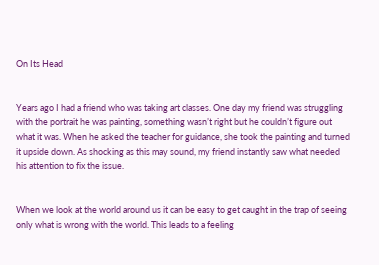On Its Head


Years ago I had a friend who was taking art classes. One day my friend was struggling with the portrait he was painting, something wasn’t right but he couldn’t figure out what it was. When he asked the teacher for guidance, she took the painting and turned it upside down. As shocking as this may sound, my friend instantly saw what needed his attention to fix the issue.


When we look at the world around us it can be easy to get caught in the trap of seeing only what is wrong with the world. This leads to a feeling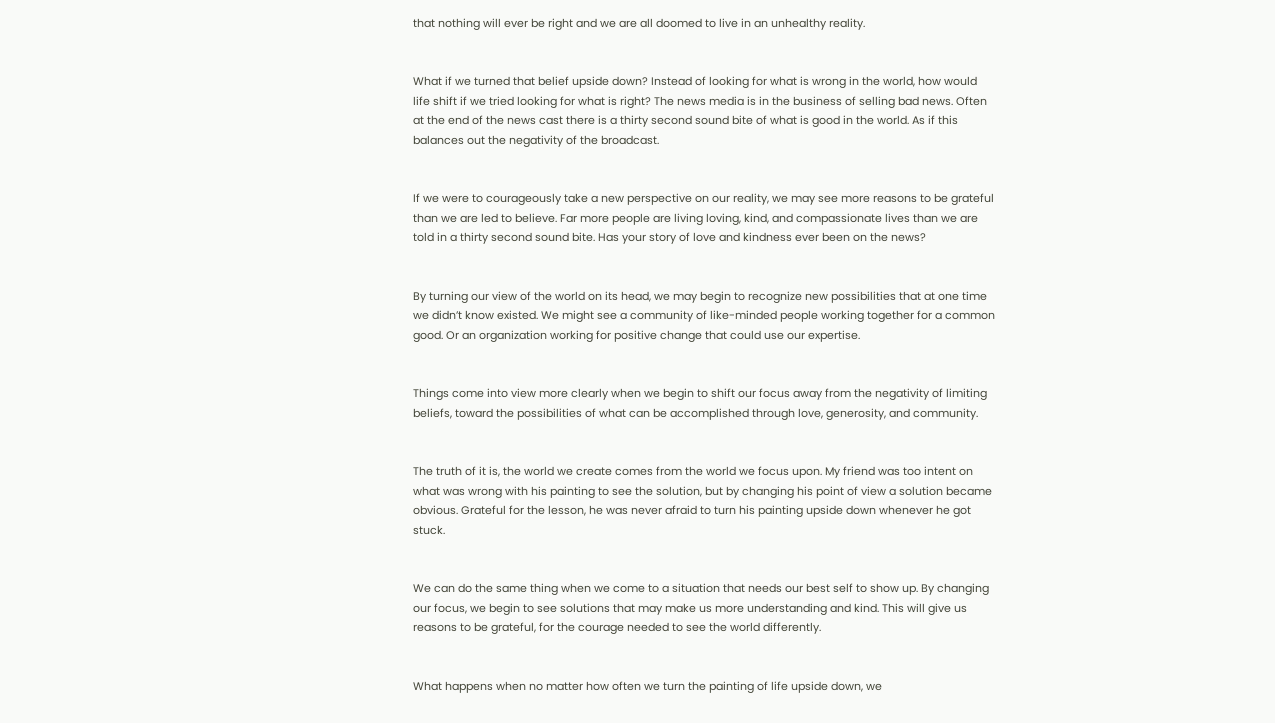that nothing will ever be right and we are all doomed to live in an unhealthy reality.


What if we turned that belief upside down? Instead of looking for what is wrong in the world, how would life shift if we tried looking for what is right? The news media is in the business of selling bad news. Often at the end of the news cast there is a thirty second sound bite of what is good in the world. As if this balances out the negativity of the broadcast.


If we were to courageously take a new perspective on our reality, we may see more reasons to be grateful than we are led to believe. Far more people are living loving, kind, and compassionate lives than we are told in a thirty second sound bite. Has your story of love and kindness ever been on the news?


By turning our view of the world on its head, we may begin to recognize new possibilities that at one time we didn’t know existed. We might see a community of like-minded people working together for a common good. Or an organization working for positive change that could use our expertise.


Things come into view more clearly when we begin to shift our focus away from the negativity of limiting beliefs, toward the possibilities of what can be accomplished through love, generosity, and community.


The truth of it is, the world we create comes from the world we focus upon. My friend was too intent on what was wrong with his painting to see the solution, but by changing his point of view a solution became obvious. Grateful for the lesson, he was never afraid to turn his painting upside down whenever he got stuck.


We can do the same thing when we come to a situation that needs our best self to show up. By changing our focus, we begin to see solutions that may make us more understanding and kind. This will give us reasons to be grateful, for the courage needed to see the world differently.


What happens when no matter how often we turn the painting of life upside down, we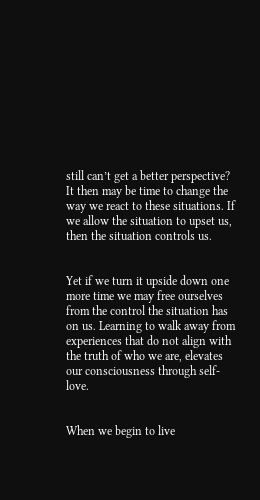still can’t get a better perspective? It then may be time to change the way we react to these situations. If we allow the situation to upset us, then the situation controls us.


Yet if we turn it upside down one more time we may free ourselves from the control the situation has on us. Learning to walk away from experiences that do not align with the truth of who we are, elevates our consciousness through self-love.


When we begin to live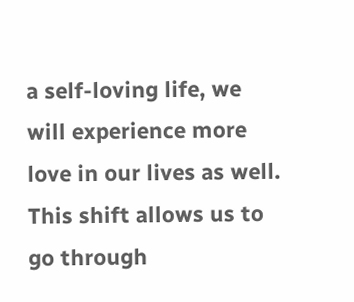a self-loving life, we will experience more love in our lives as well. This shift allows us to go through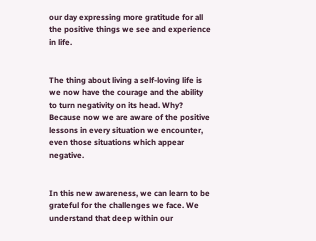our day expressing more gratitude for all the positive things we see and experience in life.


The thing about living a self-loving life is we now have the courage and the ability to turn negativity on its head. Why? Because now we are aware of the positive lessons in every situation we encounter, even those situations which appear negative.


In this new awareness, we can learn to be grateful for the challenges we face. We understand that deep within our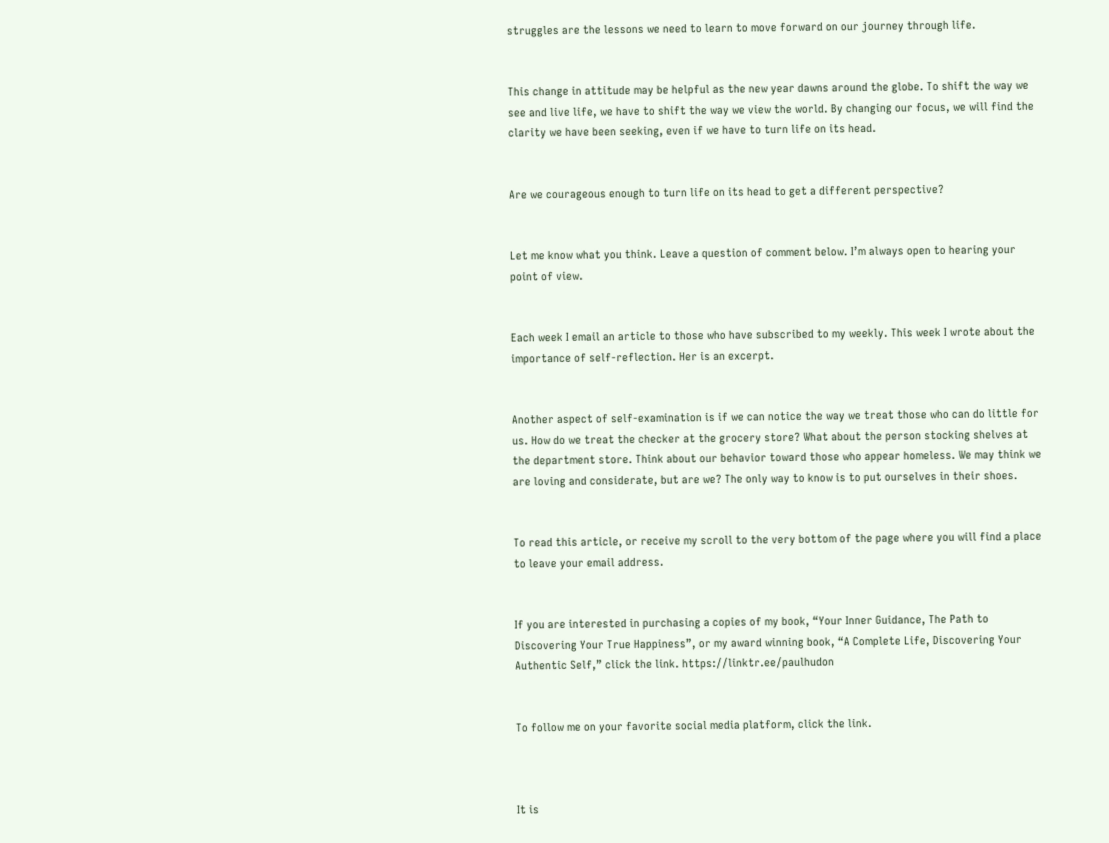struggles are the lessons we need to learn to move forward on our journey through life.


This change in attitude may be helpful as the new year dawns around the globe. To shift the way we see and live life, we have to shift the way we view the world. By changing our focus, we will find the clarity we have been seeking, even if we have to turn life on its head.


Are we courageous enough to turn life on its head to get a different perspective?


Let me know what you think. Leave a question of comment below. I’m always open to hearing your point of view.


Each week I email an article to those who have subscribed to my weekly. This week I wrote about the importance of self-reflection. Her is an excerpt.


Another aspect of self-examination is if we can notice the way we treat those who can do little for us. How do we treat the checker at the grocery store? What about the person stocking shelves at the department store. Think about our behavior toward those who appear homeless. We may think we are loving and considerate, but are we? The only way to know is to put ourselves in their shoes.


To read this article, or receive my scroll to the very bottom of the page where you will find a place to leave your email address.


If you are interested in purchasing a copies of my book, “Your Inner Guidance, The Path to Discovering Your True Happiness”, or my award winning book, “A Complete Life, Discovering Your Authentic Self,” click the link. https://linktr.ee/paulhudon


To follow me on your favorite social media platform, click the link.



It is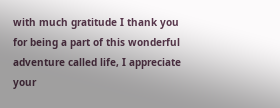with much gratitude I thank you for being a part of this wonderful adventure called life, I appreciate your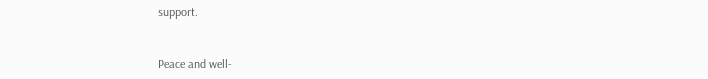support.


Peace and well-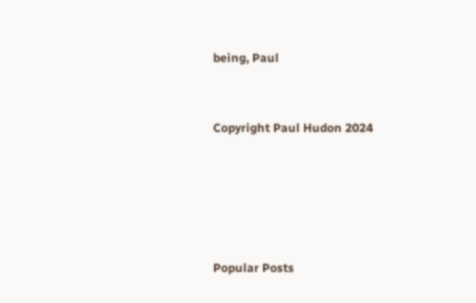being, Paul


Copyright Paul Hudon 2024





Popular Posts